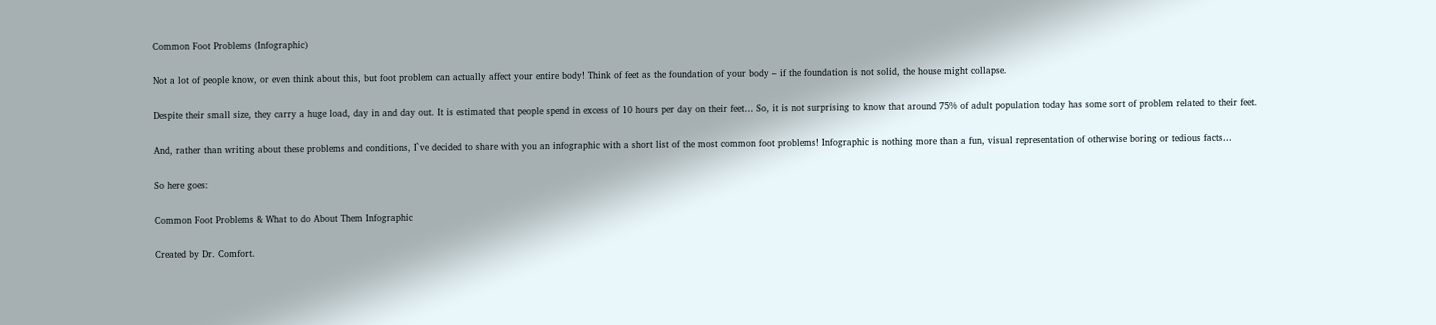Common Foot Problems (Infographic)

Not a lot of people know, or even think about this, but foot problem can actually affect your entire body! Think of feet as the foundation of your body – if the foundation is not solid, the house might collapse.

Despite their small size, they carry a huge load, day in and day out. It is estimated that people spend in excess of 10 hours per day on their feet… So, it is not surprising to know that around 75% of adult population today has some sort of problem related to their feet.

And, rather than writing about these problems and conditions, I`ve decided to share with you an infographic with a short list of the most common foot problems! Infographic is nothing more than a fun, visual representation of otherwise boring or tedious facts…

So here goes:

Common Foot Problems & What to do About Them Infographic

Created by Dr. Comfort.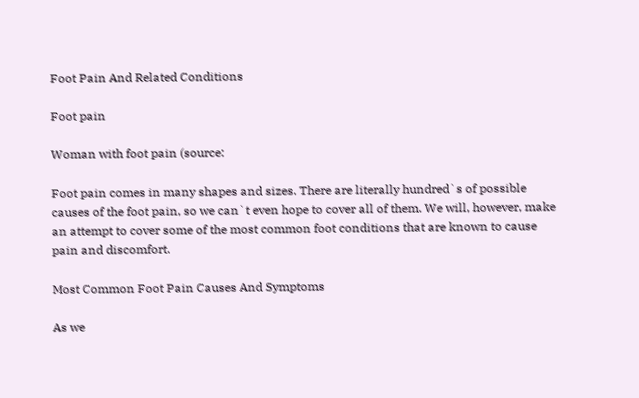Foot Pain And Related Conditions

Foot pain

Woman with foot pain (source:

Foot pain comes in many shapes and sizes. There are literally hundred`s of possible causes of the foot pain, so we can`t even hope to cover all of them. We will, however, make an attempt to cover some of the most common foot conditions that are known to cause pain and discomfort.

Most Common Foot Pain Causes And Symptoms

As we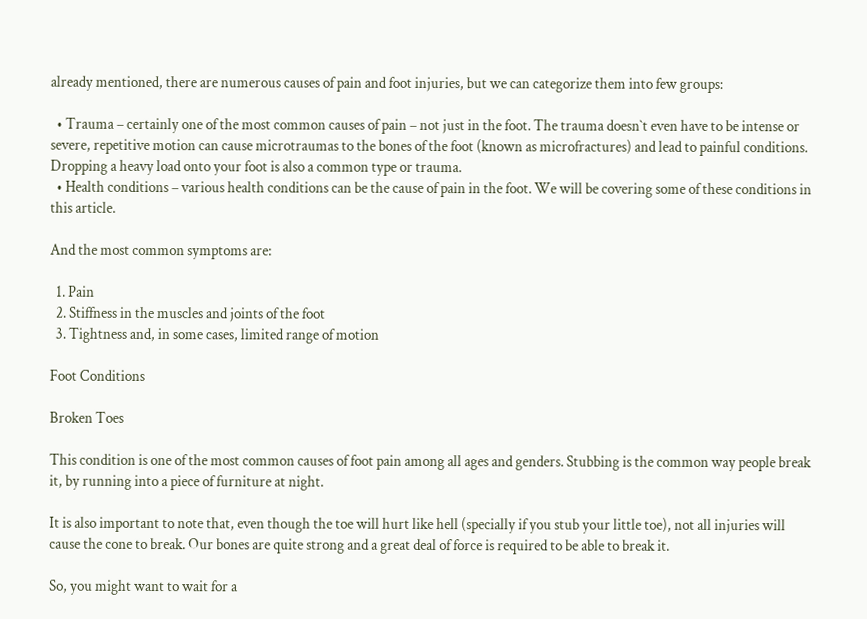already mentioned, there are numerous causes of pain and foot injuries, but we can categorize them into few groups:

  • Trauma – certainly one of the most common causes of pain – not just in the foot. The trauma doesn`t even have to be intense or severe, repetitive motion can cause microtraumas to the bones of the foot (known as microfractures) and lead to painful conditions. Dropping a heavy load onto your foot is also a common type or trauma.
  • Health conditions – various health conditions can be the cause of pain in the foot. We will be covering some of these conditions in this article.

And the most common symptoms are:

  1. Pain
  2. Stiffness in the muscles and joints of the foot
  3. Tightness and, in some cases, limited range of motion

Foot Conditions

Broken Toes

This condition is one of the most common causes of foot pain among all ages and genders. Stubbing is the common way people break it, by running into a piece of furniture at night.

It is also important to note that, even though the toe will hurt like hell (specially if you stub your little toe), not all injuries will cause the cone to break. Our bones are quite strong and a great deal of force is required to be able to break it.

So, you might want to wait for a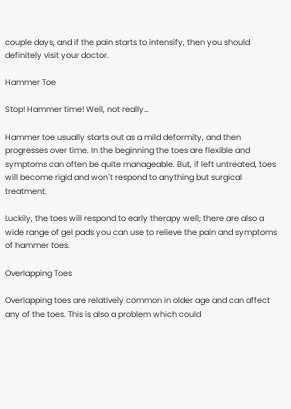couple days, and if the pain starts to intensify, then you should definitely visit your doctor.

Hammer Toe

Stop! Hammer time! Well, not really…

Hammer toe usually starts out as a mild deformity, and then progresses over time. In the beginning the toes are flexible and symptoms can often be quite manageable. But, if left untreated, toes will become rigid and won`t respond to anything but surgical treatment.

Luckily, the toes will respond to early therapy well; there are also a wide range of gel pads you can use to relieve the pain and symptoms of hammer toes.

Overlapping Toes

Overlapping toes are relatively common in older age and can affect any of the toes. This is also a problem which could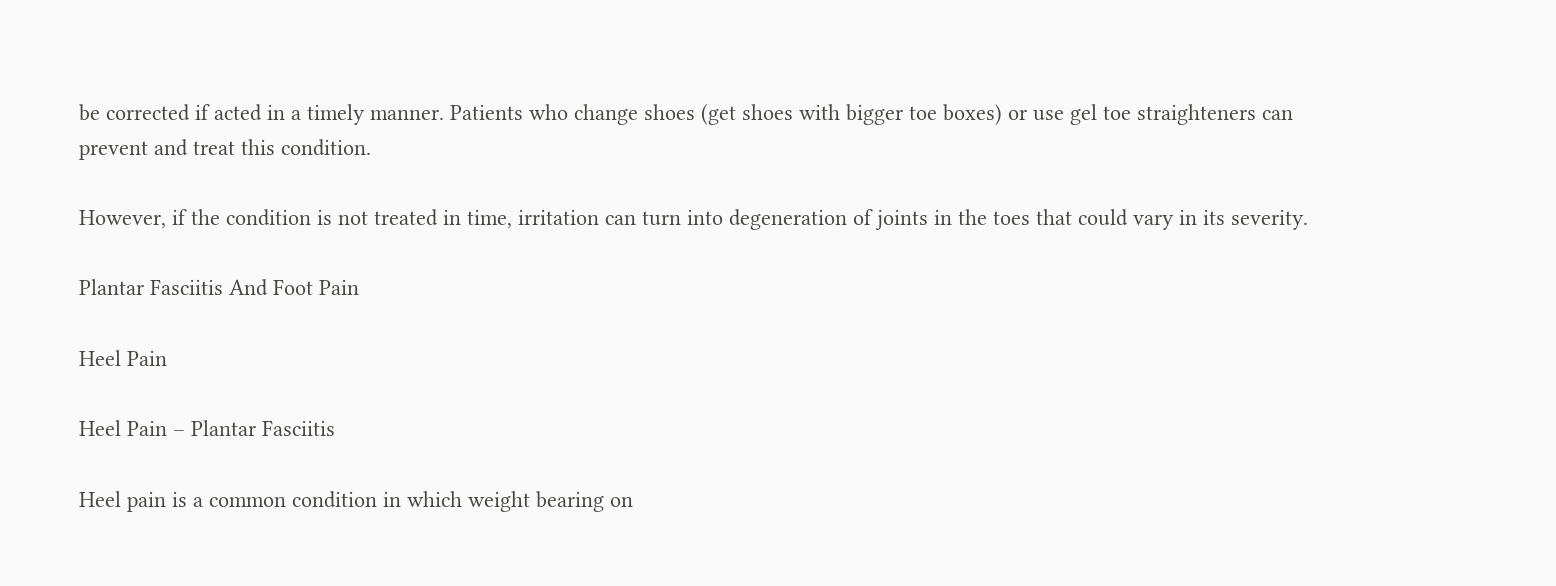be corrected if acted in a timely manner. Patients who change shoes (get shoes with bigger toe boxes) or use gel toe straighteners can prevent and treat this condition.

However, if the condition is not treated in time, irritation can turn into degeneration of joints in the toes that could vary in its severity.

Plantar Fasciitis And Foot Pain

Heel Pain

Heel Pain – Plantar Fasciitis

Heel pain is a common condition in which weight bearing on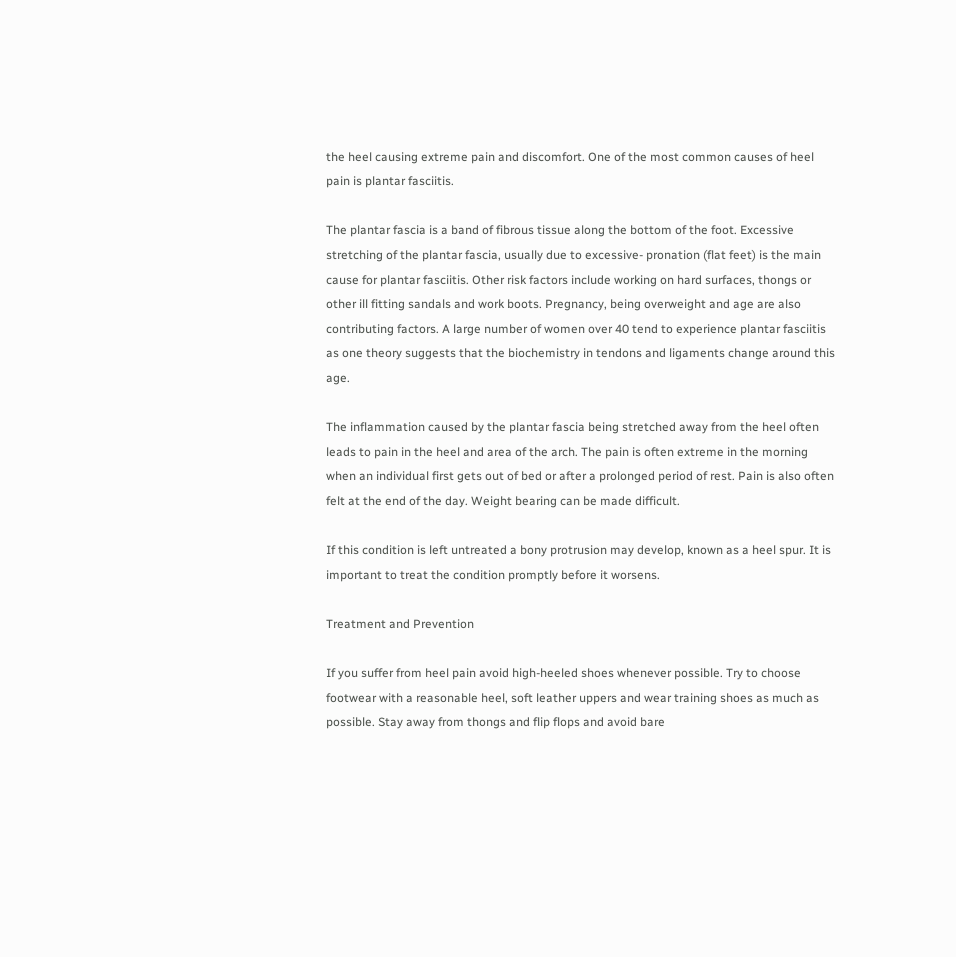the heel causing extreme pain and discomfort. One of the most common causes of heel pain is plantar fasciitis.

The plantar fascia is a band of fibrous tissue along the bottom of the foot. Excessive stretching of the plantar fascia, usually due to excessive- pronation (flat feet) is the main cause for plantar fasciitis. Other risk factors include working on hard surfaces, thongs or other ill fitting sandals and work boots. Pregnancy, being overweight and age are also contributing factors. A large number of women over 40 tend to experience plantar fasciitis as one theory suggests that the biochemistry in tendons and ligaments change around this age.

The inflammation caused by the plantar fascia being stretched away from the heel often leads to pain in the heel and area of the arch. The pain is often extreme in the morning when an individual first gets out of bed or after a prolonged period of rest. Pain is also often felt at the end of the day. Weight bearing can be made difficult.

If this condition is left untreated a bony protrusion may develop, known as a heel spur. It is important to treat the condition promptly before it worsens.

Treatment and Prevention

If you suffer from heel pain avoid high-heeled shoes whenever possible. Try to choose footwear with a reasonable heel, soft leather uppers and wear training shoes as much as possible. Stay away from thongs and flip flops and avoid bare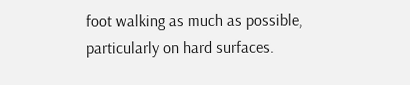foot walking as much as possible, particularly on hard surfaces.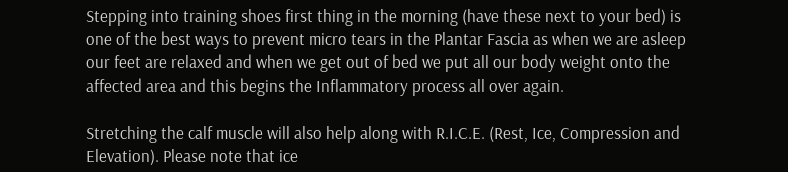Stepping into training shoes first thing in the morning (have these next to your bed) is one of the best ways to prevent micro tears in the Plantar Fascia as when we are asleep our feet are relaxed and when we get out of bed we put all our body weight onto the affected area and this begins the Inflammatory process all over again.

Stretching the calf muscle will also help along with R.I.C.E. (Rest, Ice, Compression and Elevation). Please note that ice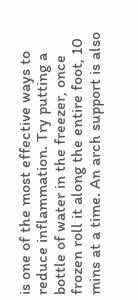is one of the most effective ways to reduce inflammation. Try putting a bottle of water in the freezer, once frozen roll it along the entire foot, 10 mins at a time. An arch support is also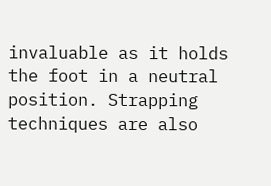invaluable as it holds the foot in a neutral position. Strapping techniques are also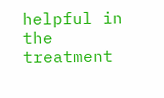helpful in the treatment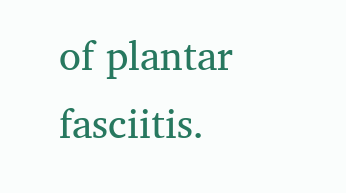of plantar fasciitis.